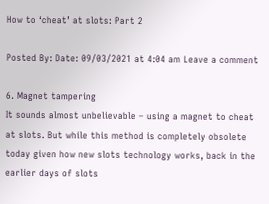How to ‘cheat’ at slots: Part 2

Posted By: Date: 09/03/2021 at 4:04 am Leave a comment

6. Magnet tampering
It sounds almost unbelievable – using a magnet to cheat at slots. But while this method is completely obsolete today given how new slots technology works, back in the earlier days of slots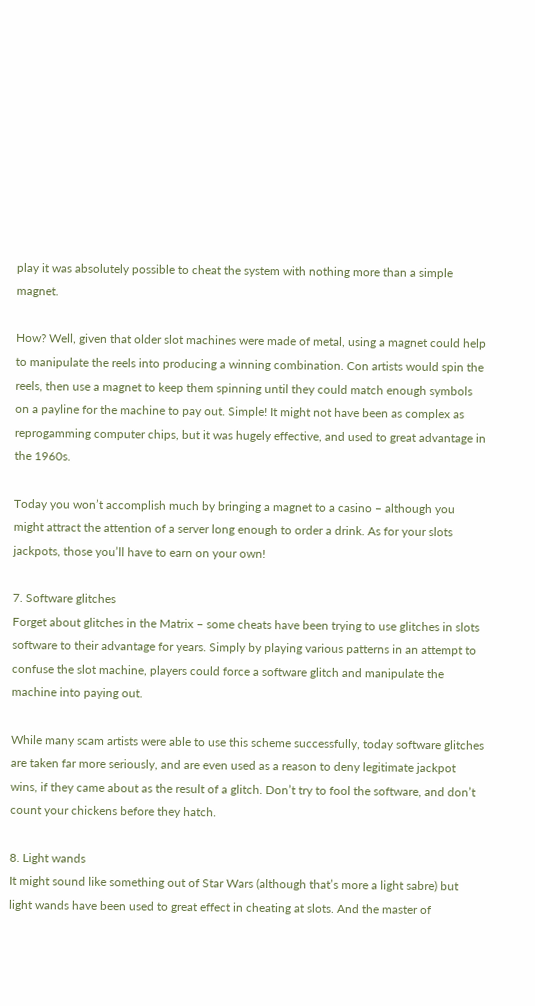play it was absolutely possible to cheat the system with nothing more than a simple magnet.

How? Well, given that older slot machines were made of metal, using a magnet could help to manipulate the reels into producing a winning combination. Con artists would spin the reels, then use a magnet to keep them spinning until they could match enough symbols on a payline for the machine to pay out. Simple! It might not have been as complex as reprogamming computer chips, but it was hugely effective, and used to great advantage in the 1960s.

Today you won’t accomplish much by bringing a magnet to a casino – although you might attract the attention of a server long enough to order a drink. As for your slots jackpots, those you’ll have to earn on your own!

7. Software glitches
Forget about glitches in the Matrix – some cheats have been trying to use glitches in slots software to their advantage for years. Simply by playing various patterns in an attempt to confuse the slot machine, players could force a software glitch and manipulate the machine into paying out.

While many scam artists were able to use this scheme successfully, today software glitches are taken far more seriously, and are even used as a reason to deny legitimate jackpot wins, if they came about as the result of a glitch. Don’t try to fool the software, and don’t count your chickens before they hatch.

8. Light wands
It might sound like something out of Star Wars (although that’s more a light sabre) but light wands have been used to great effect in cheating at slots. And the master of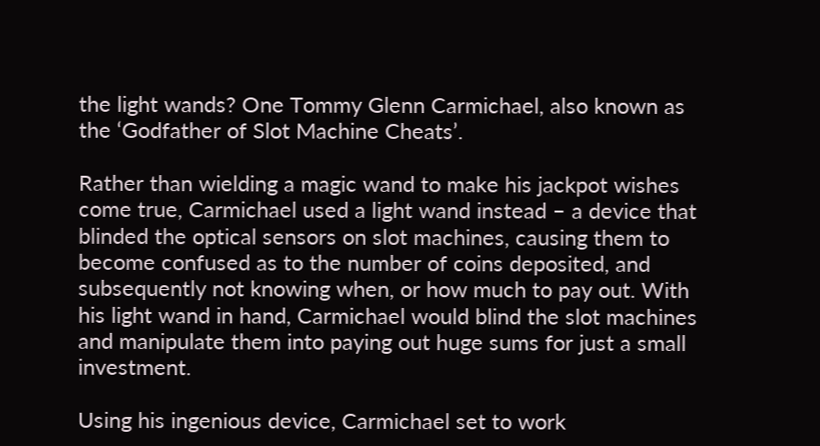the light wands? One Tommy Glenn Carmichael, also known as the ‘Godfather of Slot Machine Cheats’.

Rather than wielding a magic wand to make his jackpot wishes come true, Carmichael used a light wand instead – a device that blinded the optical sensors on slot machines, causing them to become confused as to the number of coins deposited, and subsequently not knowing when, or how much to pay out. With his light wand in hand, Carmichael would blind the slot machines and manipulate them into paying out huge sums for just a small investment.

Using his ingenious device, Carmichael set to work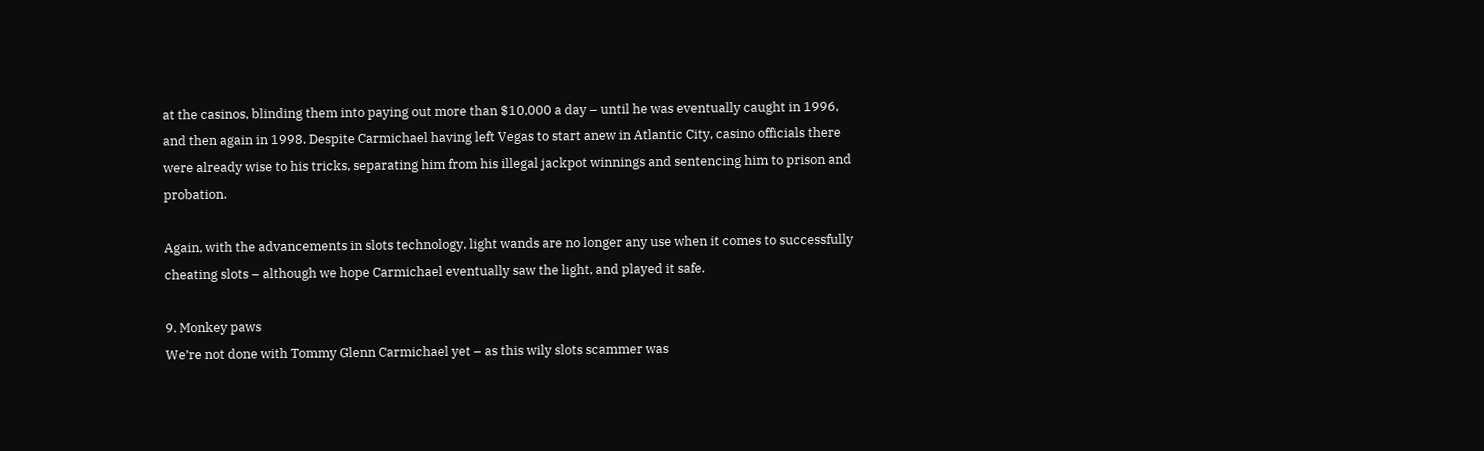at the casinos, blinding them into paying out more than $10,000 a day – until he was eventually caught in 1996, and then again in 1998. Despite Carmichael having left Vegas to start anew in Atlantic City, casino officials there were already wise to his tricks, separating him from his illegal jackpot winnings and sentencing him to prison and probation.

Again, with the advancements in slots technology, light wands are no longer any use when it comes to successfully cheating slots – although we hope Carmichael eventually saw the light, and played it safe.

9. Monkey paws
We’re not done with Tommy Glenn Carmichael yet – as this wily slots scammer was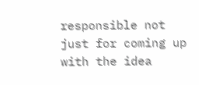responsible not just for coming up with the idea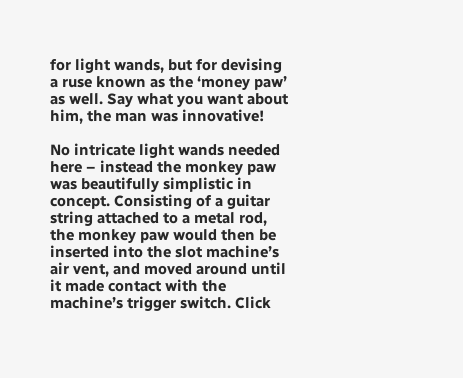for light wands, but for devising a ruse known as the ‘money paw’ as well. Say what you want about him, the man was innovative!

No intricate light wands needed here – instead the monkey paw was beautifully simplistic in concept. Consisting of a guitar string attached to a metal rod, the monkey paw would then be inserted into the slot machine’s air vent, and moved around until it made contact with the machine’s trigger switch. Click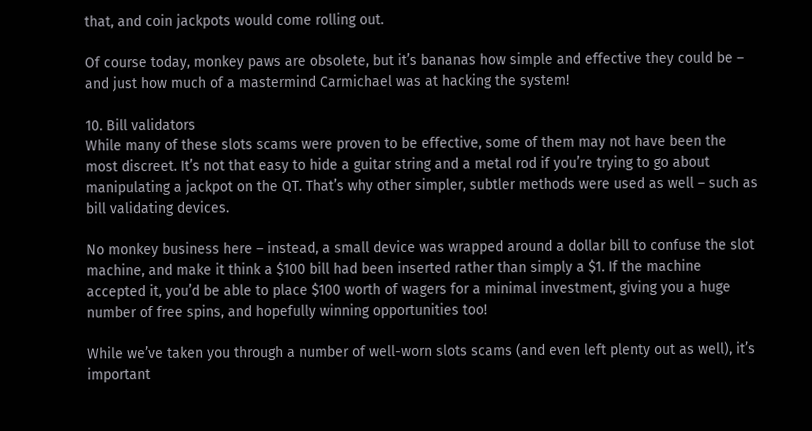that, and coin jackpots would come rolling out.

Of course today, monkey paws are obsolete, but it’s bananas how simple and effective they could be – and just how much of a mastermind Carmichael was at hacking the system!

10. Bill validators
While many of these slots scams were proven to be effective, some of them may not have been the most discreet. It’s not that easy to hide a guitar string and a metal rod if you’re trying to go about manipulating a jackpot on the QT. That’s why other simpler, subtler methods were used as well – such as bill validating devices.

No monkey business here – instead, a small device was wrapped around a dollar bill to confuse the slot machine, and make it think a $100 bill had been inserted rather than simply a $1. If the machine accepted it, you’d be able to place $100 worth of wagers for a minimal investment, giving you a huge number of free spins, and hopefully winning opportunities too!

While we’ve taken you through a number of well-worn slots scams (and even left plenty out as well), it’s important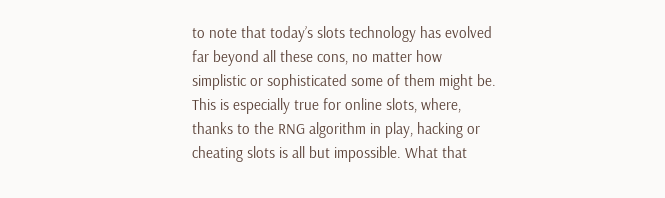to note that today’s slots technology has evolved far beyond all these cons, no matter how simplistic or sophisticated some of them might be. This is especially true for online slots, where, thanks to the RNG algorithm in play, hacking or cheating slots is all but impossible. What that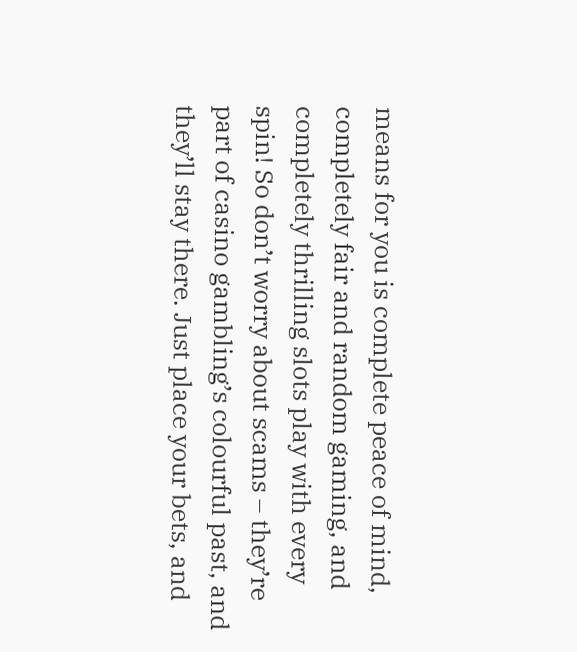means for you is complete peace of mind, completely fair and random gaming, and completely thrilling slots play with every spin! So don’t worry about scams – they’re part of casino gambling’s colourful past, and they’ll stay there. Just place your bets, and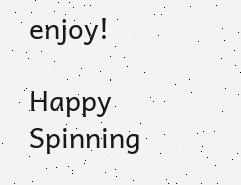enjoy!

Happy Spinning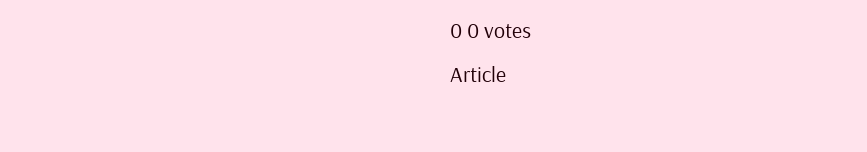0 0 votes
Article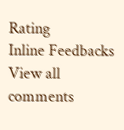Rating
Inline Feedbacks
View all comments